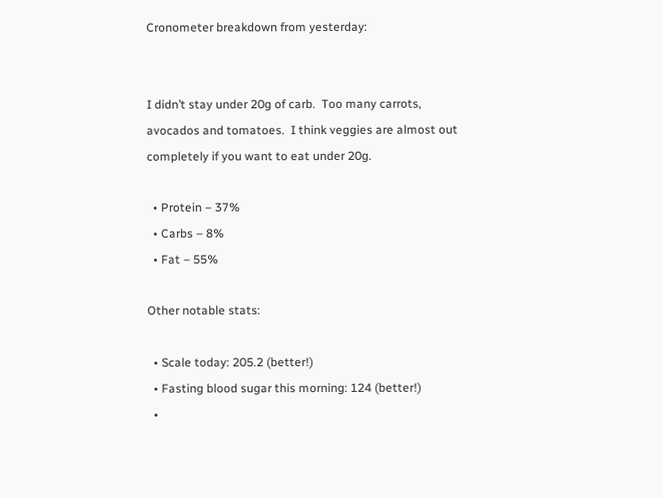Cronometer breakdown from yesterday:


I didn’t stay under 20g of carb.  Too many carrots, avocados and tomatoes.  I think veggies are almost out completely if you want to eat under 20g.

  • Protein – 37%
  • Carbs – 8%
  • Fat – 55%

Other notable stats:

  • Scale today: 205.2 (better!)
  • Fasting blood sugar this morning: 124 (better!)
  •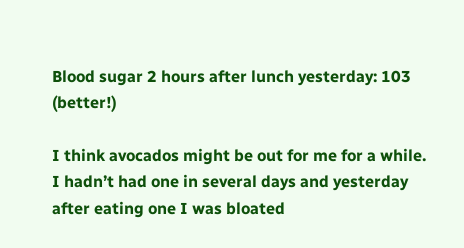Blood sugar 2 hours after lunch yesterday: 103 (better!)

I think avocados might be out for me for a while.  I hadn’t had one in several days and yesterday after eating one I was bloated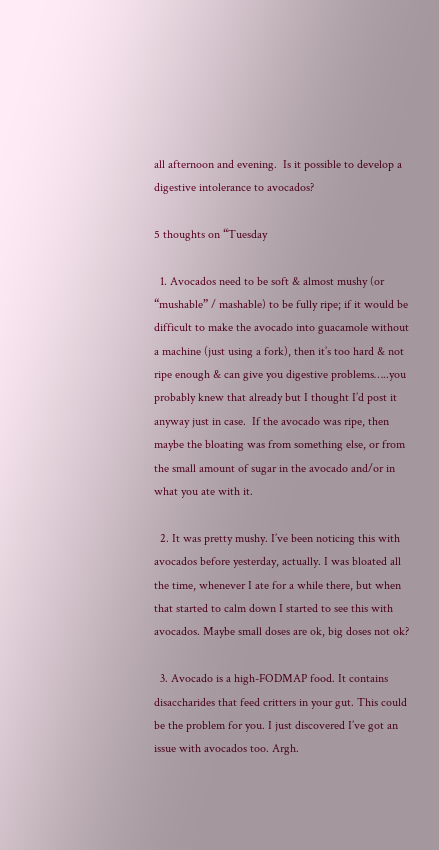all afternoon and evening.  Is it possible to develop a digestive intolerance to avocados?

5 thoughts on “Tuesday

  1. Avocados need to be soft & almost mushy (or “mushable” / mashable) to be fully ripe; if it would be difficult to make the avocado into guacamole without a machine (just using a fork), then it’s too hard & not ripe enough & can give you digestive problems…..you probably knew that already but I thought I’d post it anyway just in case.  If the avocado was ripe, then maybe the bloating was from something else, or from the small amount of sugar in the avocado and/or in what you ate with it.

  2. It was pretty mushy. I’ve been noticing this with avocados before yesterday, actually. I was bloated all the time, whenever I ate for a while there, but when that started to calm down I started to see this with avocados. Maybe small doses are ok, big doses not ok?

  3. Avocado is a high-FODMAP food. It contains disaccharides that feed critters in your gut. This could be the problem for you. I just discovered I’ve got an issue with avocados too. Argh.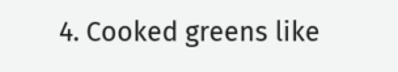4. Cooked greens like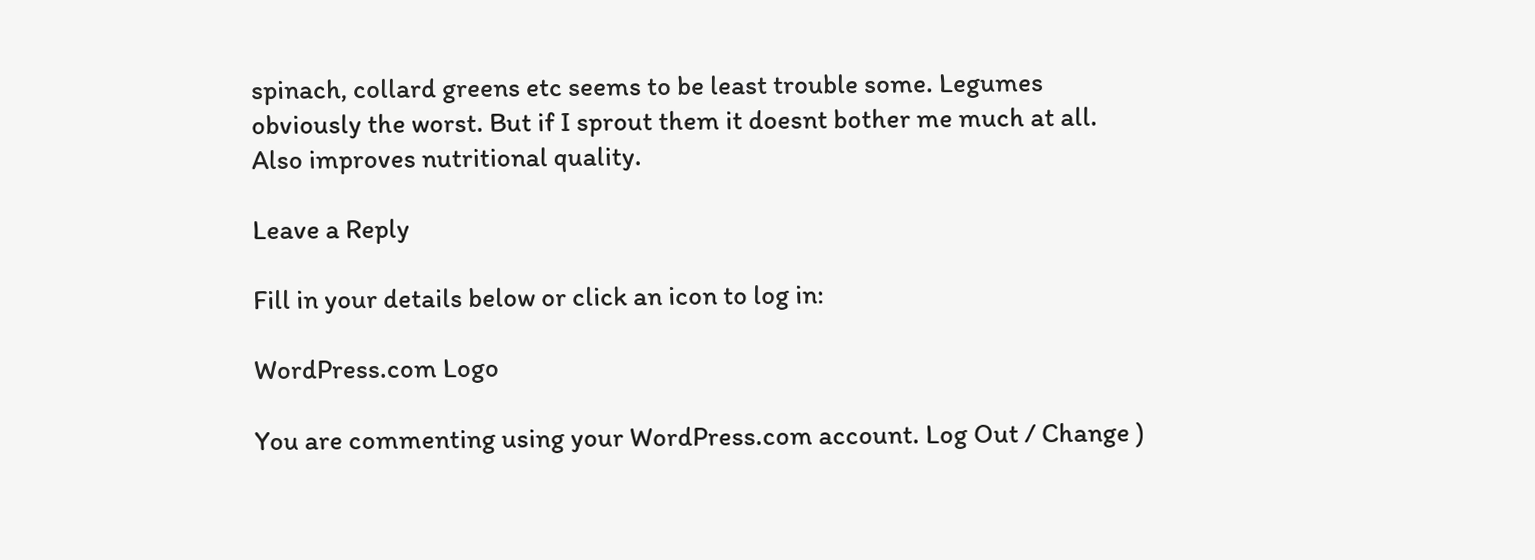spinach, collard greens etc seems to be least trouble some. Legumes obviously the worst. But if I sprout them it doesnt bother me much at all. Also improves nutritional quality.

Leave a Reply

Fill in your details below or click an icon to log in:

WordPress.com Logo

You are commenting using your WordPress.com account. Log Out / Change )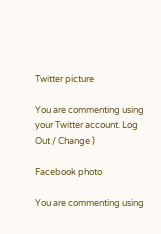Twitter picture

You are commenting using your Twitter account. Log Out / Change )

Facebook photo

You are commenting using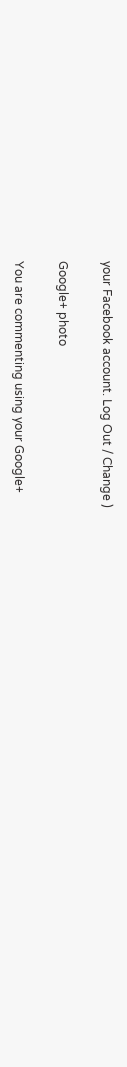your Facebook account. Log Out / Change )

Google+ photo

You are commenting using your Google+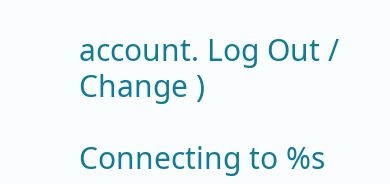account. Log Out / Change )

Connecting to %s